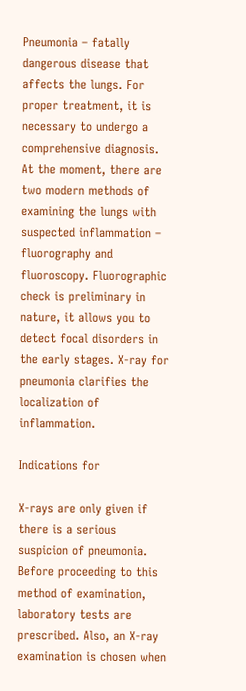Pneumonia – fatally dangerous disease that affects the lungs. For proper treatment, it is necessary to undergo a comprehensive diagnosis. At the moment, there are two modern methods of examining the lungs with suspected inflammation – fluorography and fluoroscopy. Fluorographic check is preliminary in nature, it allows you to detect focal disorders in the early stages. X-ray for pneumonia clarifies the localization of inflammation.

Indications for

X-rays are only given if there is a serious suspicion of pneumonia. Before proceeding to this method of examination, laboratory tests are prescribed. Also, an X-ray examination is chosen when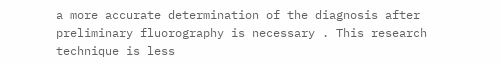a more accurate determination of the diagnosis after preliminary fluorography is necessary . This research technique is less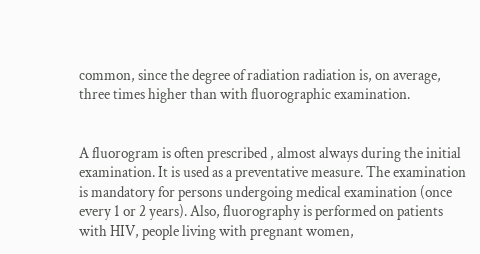common, since the degree of radiation radiation is, on average, three times higher than with fluorographic examination.


A fluorogram is often prescribed , almost always during the initial examination. It is used as a preventative measure. The examination is mandatory for persons undergoing medical examination (once every 1 or 2 years). Also, fluorography is performed on patients with HIV, people living with pregnant women,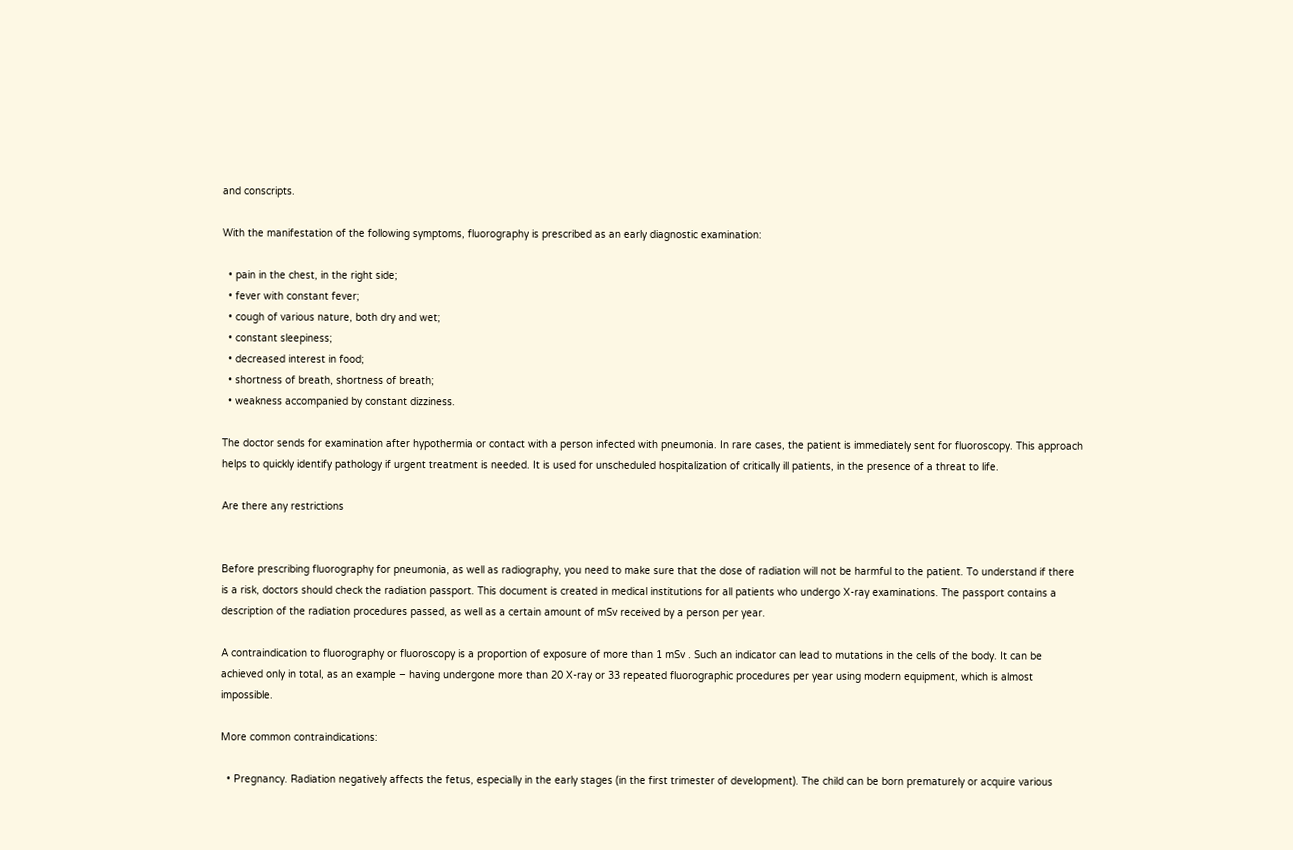and conscripts.

With the manifestation of the following symptoms, fluorography is prescribed as an early diagnostic examination:

  • pain in the chest, in the right side;
  • fever with constant fever;
  • cough of various nature, both dry and wet;
  • constant sleepiness;
  • decreased interest in food;
  • shortness of breath, shortness of breath;
  • weakness accompanied by constant dizziness.

The doctor sends for examination after hypothermia or contact with a person infected with pneumonia. In rare cases, the patient is immediately sent for fluoroscopy. This approach helps to quickly identify pathology if urgent treatment is needed. It is used for unscheduled hospitalization of critically ill patients, in the presence of a threat to life.

Are there any restrictions


Before prescribing fluorography for pneumonia, as well as radiography, you need to make sure that the dose of radiation will not be harmful to the patient. To understand if there is a risk, doctors should check the radiation passport. This document is created in medical institutions for all patients who undergo X-ray examinations. The passport contains a description of the radiation procedures passed, as well as a certain amount of mSv received by a person per year.

A contraindication to fluorography or fluoroscopy is a proportion of exposure of more than 1 mSv . Such an indicator can lead to mutations in the cells of the body. It can be achieved only in total, as an example – having undergone more than 20 X-ray or 33 repeated fluorographic procedures per year using modern equipment, which is almost impossible.

More common contraindications:

  • Pregnancy. Radiation negatively affects the fetus, especially in the early stages (in the first trimester of development). The child can be born prematurely or acquire various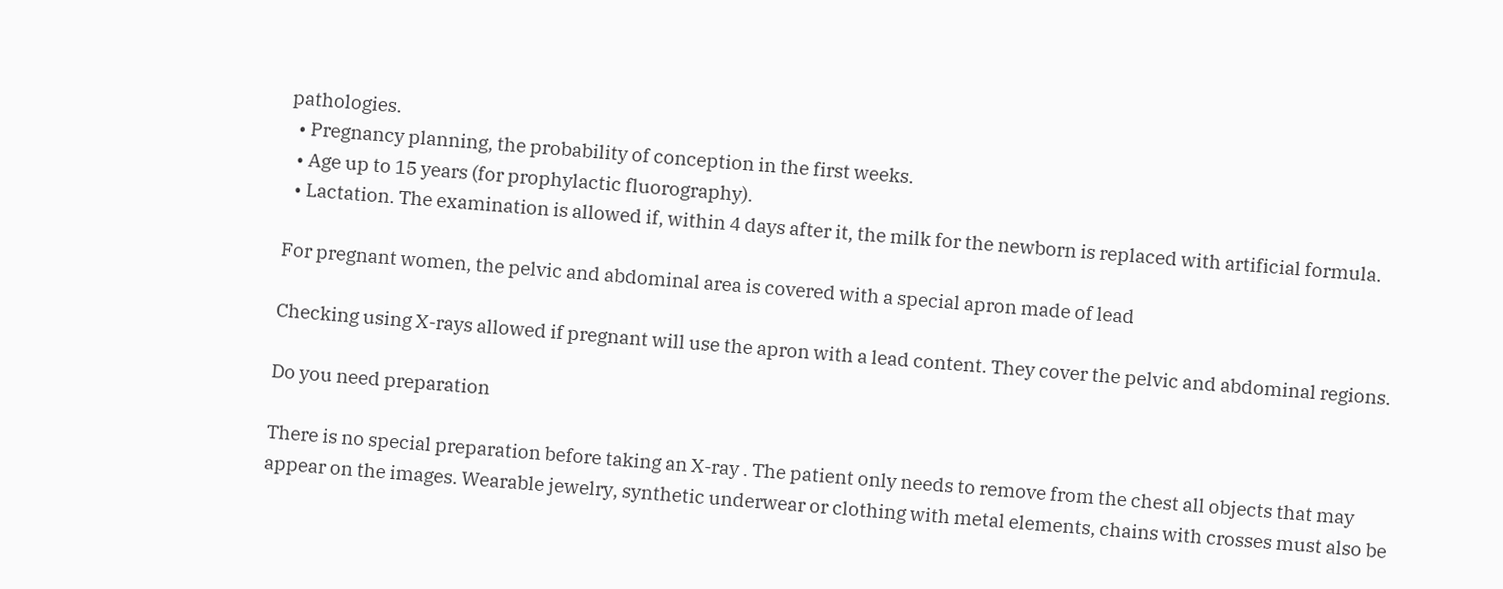pathologies.
  • Pregnancy planning, the probability of conception in the first weeks.
  • Age up to 15 years (for prophylactic fluorography).
  • Lactation. The examination is allowed if, within 4 days after it, the milk for the newborn is replaced with artificial formula.

For pregnant women, the pelvic and abdominal area is covered with a special apron made of lead

Checking using X-rays allowed if pregnant will use the apron with a lead content. They cover the pelvic and abdominal regions.

Do you need preparation

There is no special preparation before taking an X-ray . The patient only needs to remove from the chest all objects that may appear on the images. Wearable jewelry, synthetic underwear or clothing with metal elements, chains with crosses must also be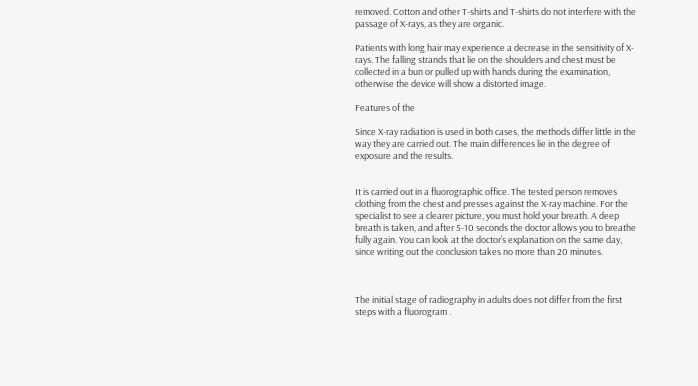removed. Cotton and other T-shirts and T-shirts do not interfere with the passage of X-rays, as they are organic.

Patients with long hair may experience a decrease in the sensitivity of X-rays. The falling strands that lie on the shoulders and chest must be collected in a bun or pulled up with hands during the examination, otherwise the device will show a distorted image.

Features of the

Since X-ray radiation is used in both cases, the methods differ little in the way they are carried out. The main differences lie in the degree of exposure and the results.


It is carried out in a fluorographic office. The tested person removes clothing from the chest and presses against the X-ray machine. For the specialist to see a clearer picture, you must hold your breath. A deep breath is taken, and after 5-10 seconds the doctor allows you to breathe fully again. You can look at the doctor’s explanation on the same day, since writing out the conclusion takes no more than 20 minutes.



The initial stage of radiography in adults does not differ from the first steps with a fluorogram .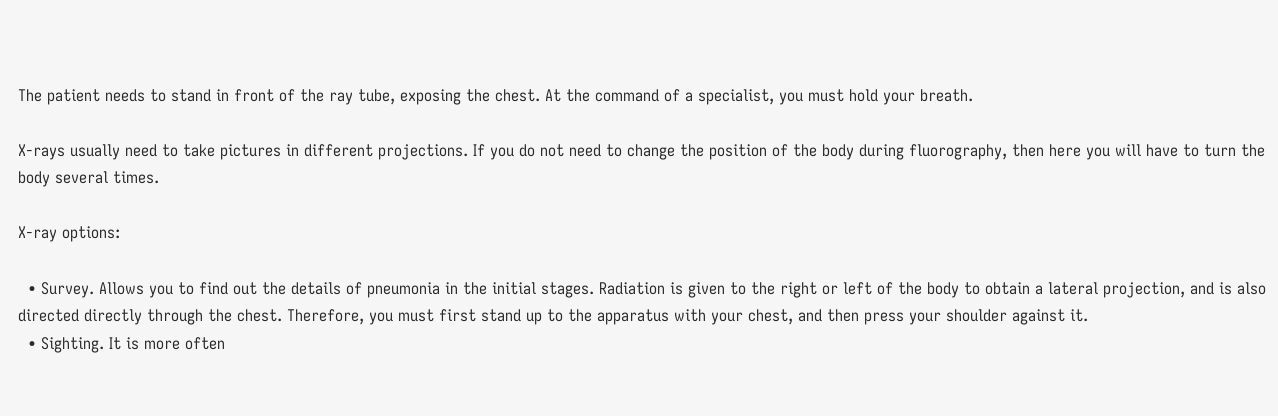The patient needs to stand in front of the ray tube, exposing the chest. At the command of a specialist, you must hold your breath.

X-rays usually need to take pictures in different projections. If you do not need to change the position of the body during fluorography, then here you will have to turn the body several times.

X-ray options:

  • Survey. Allows you to find out the details of pneumonia in the initial stages. Radiation is given to the right or left of the body to obtain a lateral projection, and is also directed directly through the chest. Therefore, you must first stand up to the apparatus with your chest, and then press your shoulder against it.
  • Sighting. It is more often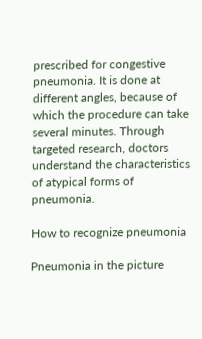prescribed for congestive pneumonia. It is done at different angles, because of which the procedure can take several minutes. Through targeted research, doctors understand the characteristics of atypical forms of pneumonia.

How to recognize pneumonia

Pneumonia in the picture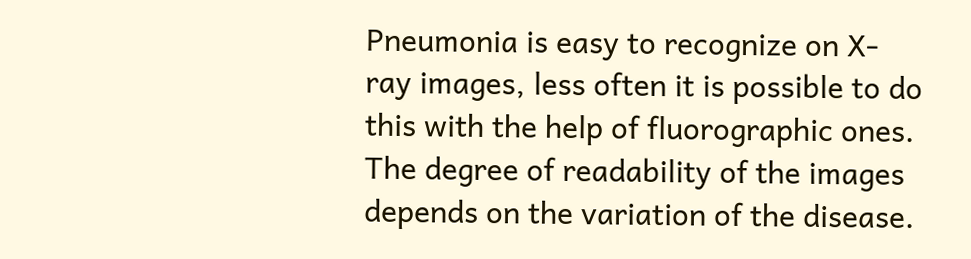Pneumonia is easy to recognize on X-ray images, less often it is possible to do this with the help of fluorographic ones. The degree of readability of the images depends on the variation of the disease.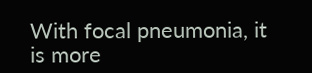With focal pneumonia, it is more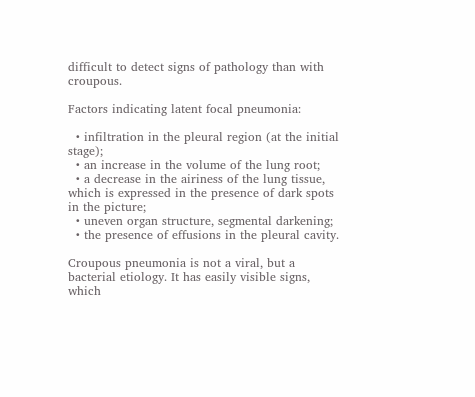difficult to detect signs of pathology than with croupous.

Factors indicating latent focal pneumonia:

  • infiltration in the pleural region (at the initial stage);
  • an increase in the volume of the lung root;
  • a decrease in the airiness of the lung tissue, which is expressed in the presence of dark spots in the picture;
  • uneven organ structure, segmental darkening;
  • the presence of effusions in the pleural cavity.

Croupous pneumonia is not a viral, but a bacterial etiology. It has easily visible signs, which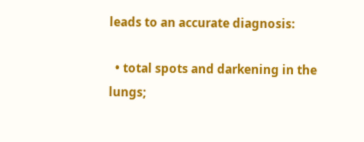leads to an accurate diagnosis:

  • total spots and darkening in the lungs;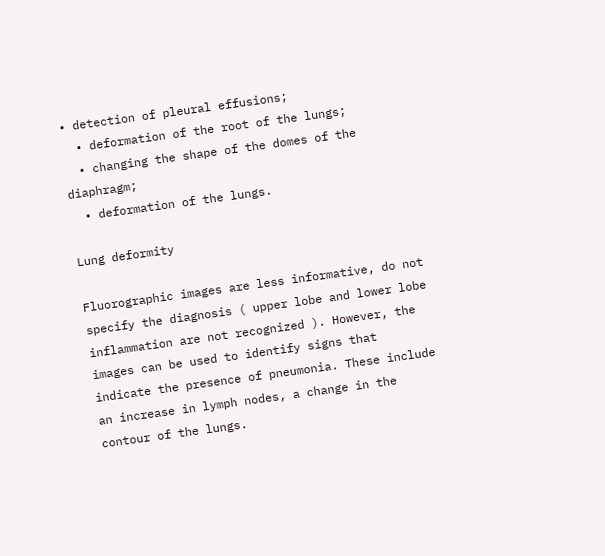• detection of pleural effusions;
  • deformation of the root of the lungs;
  • changing the shape of the domes of the diaphragm;
  • deformation of the lungs.

Lung deformity

Fluorographic images are less informative, do not specify the diagnosis ( upper lobe and lower lobe inflammation are not recognized ). However, the images can be used to identify signs that indicate the presence of pneumonia. These include an increase in lymph nodes, a change in the contour of the lungs.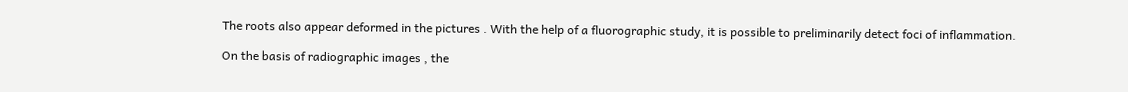The roots also appear deformed in the pictures . With the help of a fluorographic study, it is possible to preliminarily detect foci of inflammation.

On the basis of radiographic images , the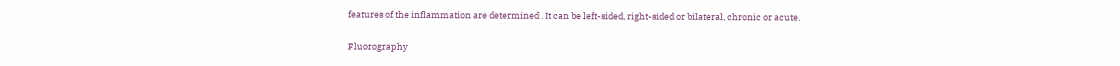features of the inflammation are determined . It can be left-sided, right-sided or bilateral, chronic or acute.

Fluorography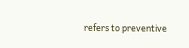refers to preventive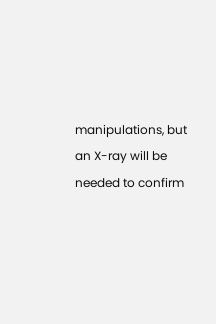manipulations, but an X-ray will be needed to confirm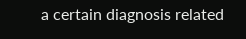a certain diagnosis related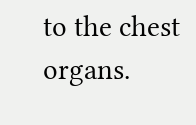to the chest organs.